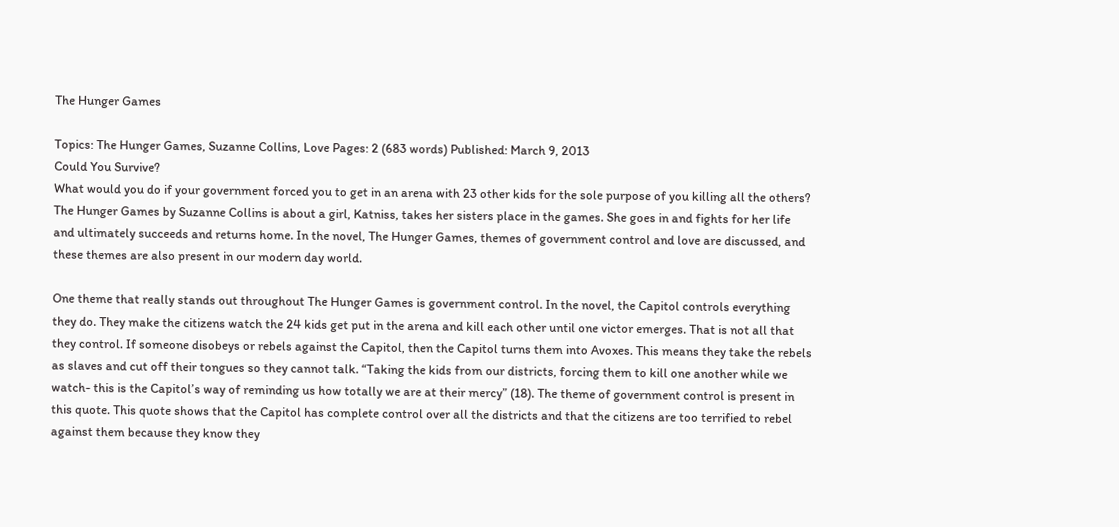The Hunger Games

Topics: The Hunger Games, Suzanne Collins, Love Pages: 2 (683 words) Published: March 9, 2013
Could You Survive?
What would you do if your government forced you to get in an arena with 23 other kids for the sole purpose of you killing all the others? The Hunger Games by Suzanne Collins is about a girl, Katniss, takes her sisters place in the games. She goes in and fights for her life and ultimately succeeds and returns home. In the novel, The Hunger Games, themes of government control and love are discussed, and these themes are also present in our modern day world.

One theme that really stands out throughout The Hunger Games is government control. In the novel, the Capitol controls everything they do. They make the citizens watch the 24 kids get put in the arena and kill each other until one victor emerges. That is not all that they control. If someone disobeys or rebels against the Capitol, then the Capitol turns them into Avoxes. This means they take the rebels as slaves and cut off their tongues so they cannot talk. “Taking the kids from our districts, forcing them to kill one another while we watch- this is the Capitol’s way of reminding us how totally we are at their mercy” (18). The theme of government control is present in this quote. This quote shows that the Capitol has complete control over all the districts and that the citizens are too terrified to rebel against them because they know they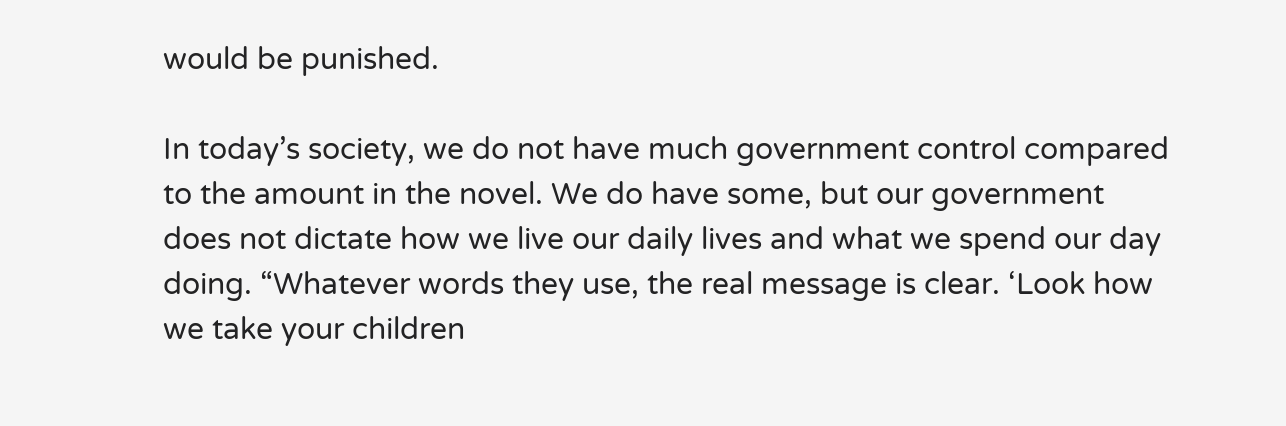would be punished.

In today’s society, we do not have much government control compared to the amount in the novel. We do have some, but our government does not dictate how we live our daily lives and what we spend our day doing. “Whatever words they use, the real message is clear. ‘Look how we take your children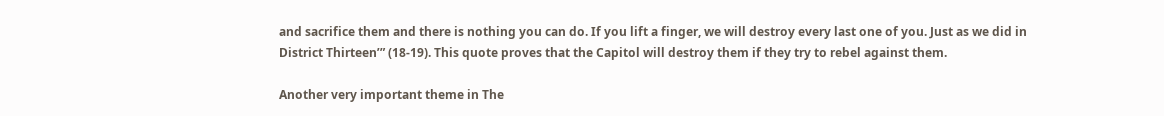and sacrifice them and there is nothing you can do. If you lift a finger, we will destroy every last one of you. Just as we did in District Thirteen’” (18-19). This quote proves that the Capitol will destroy them if they try to rebel against them.

Another very important theme in The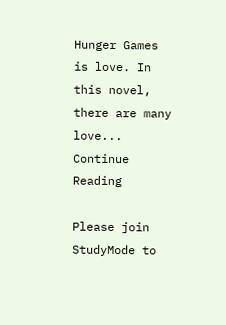Hunger Games is love. In this novel, there are many love...
Continue Reading

Please join StudyMode to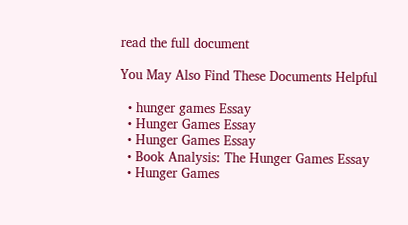read the full document

You May Also Find These Documents Helpful

  • hunger games Essay
  • Hunger Games Essay
  • Hunger Games Essay
  • Book Analysis: The Hunger Games Essay
  • Hunger Games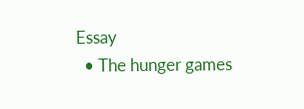Essay
  • The hunger games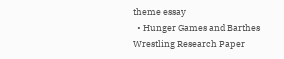theme essay
  • Hunger Games and Barthes Wrestling Research Paper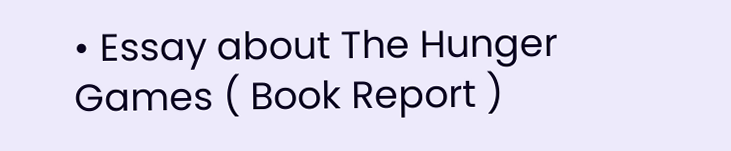• Essay about The Hunger Games ( Book Report )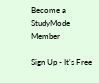Become a StudyMode Member

Sign Up - It's Free